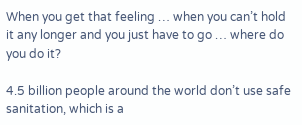When you get that feeling … when you can’t hold it any longer and you just have to go … where do you do it?

4.5 billion people around the world don’t use safe sanitation, which is a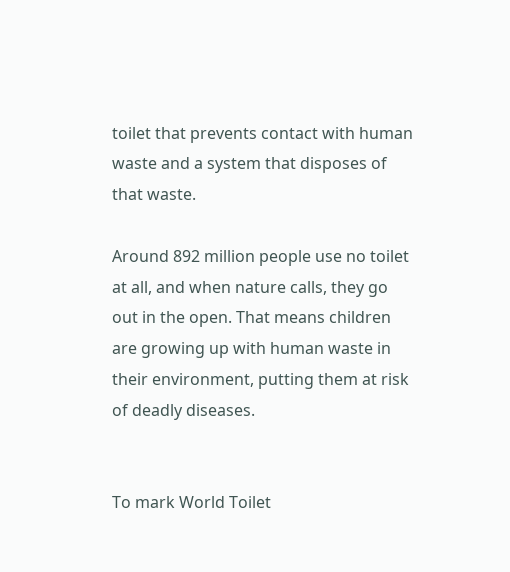toilet that prevents contact with human waste and a system that disposes of that waste.

Around 892 million people use no toilet at all, and when nature calls, they go out in the open. That means children are growing up with human waste in their environment, putting them at risk of deadly diseases.


To mark World Toilet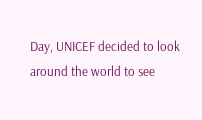Day, UNICEF decided to look around the world to see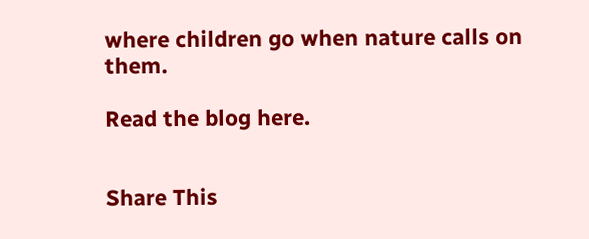where children go when nature calls on them.

Read the blog here.


Share This